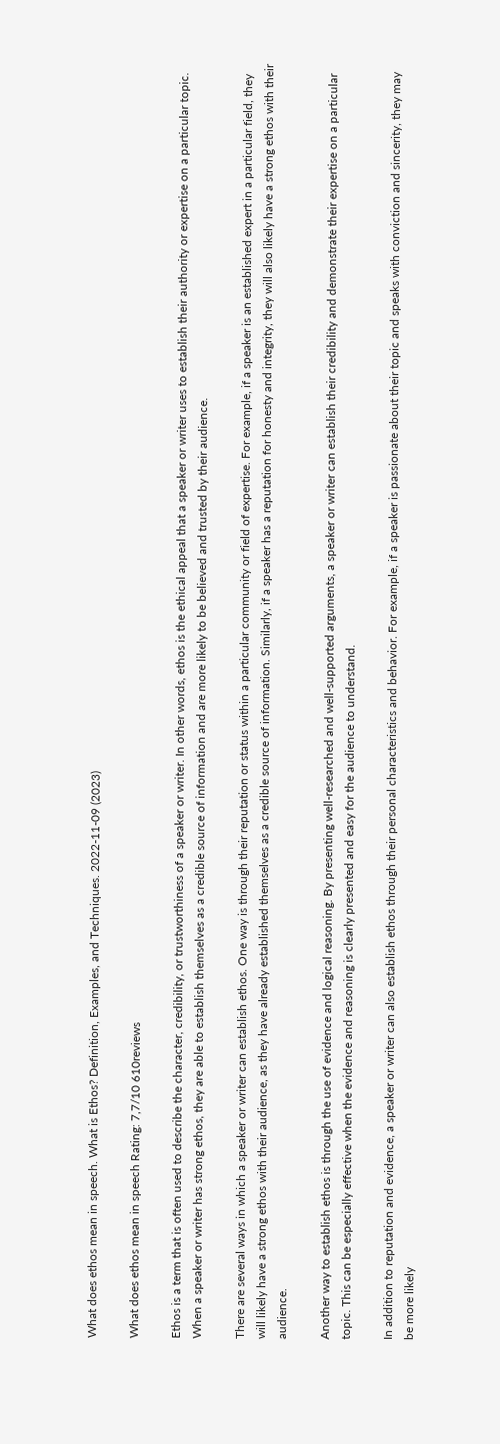What does ethos mean in speech. What is Ethos? Definition, Examples, and Techniques. 2022-11-09 (2023)

What does ethos mean in speech Rating: 7,7/10 610reviews

Ethos is a term that is often used to describe the character, credibility, or trustworthiness of a speaker or writer. In other words, ethos is the ethical appeal that a speaker or writer uses to establish their authority or expertise on a particular topic. When a speaker or writer has strong ethos, they are able to establish themselves as a credible source of information and are more likely to be believed and trusted by their audience.

There are several ways in which a speaker or writer can establish ethos. One way is through their reputation or status within a particular community or field of expertise. For example, if a speaker is an established expert in a particular field, they will likely have a strong ethos with their audience, as they have already established themselves as a credible source of information. Similarly, if a speaker has a reputation for honesty and integrity, they will also likely have a strong ethos with their audience.

Another way to establish ethos is through the use of evidence and logical reasoning. By presenting well-researched and well-supported arguments, a speaker or writer can establish their credibility and demonstrate their expertise on a particular topic. This can be especially effective when the evidence and reasoning is clearly presented and easy for the audience to understand.

In addition to reputation and evidence, a speaker or writer can also establish ethos through their personal characteristics and behavior. For example, if a speaker is passionate about their topic and speaks with conviction and sincerity, they may be more likely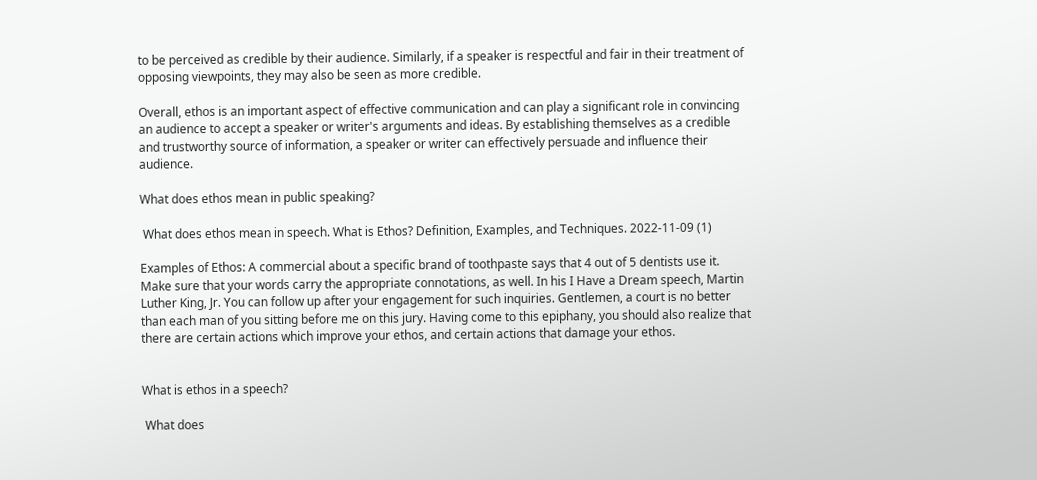to be perceived as credible by their audience. Similarly, if a speaker is respectful and fair in their treatment of opposing viewpoints, they may also be seen as more credible.

Overall, ethos is an important aspect of effective communication and can play a significant role in convincing an audience to accept a speaker or writer's arguments and ideas. By establishing themselves as a credible and trustworthy source of information, a speaker or writer can effectively persuade and influence their audience.

What does ethos mean in public speaking?

 What does ethos mean in speech. What is Ethos? Definition, Examples, and Techniques. 2022-11-09 (1)

Examples of Ethos: A commercial about a specific brand of toothpaste says that 4 out of 5 dentists use it. Make sure that your words carry the appropriate connotations, as well. In his I Have a Dream speech, Martin Luther King, Jr. You can follow up after your engagement for such inquiries. Gentlemen, a court is no better than each man of you sitting before me on this jury. Having come to this epiphany, you should also realize that there are certain actions which improve your ethos, and certain actions that damage your ethos.


What is ethos in a speech?

 What does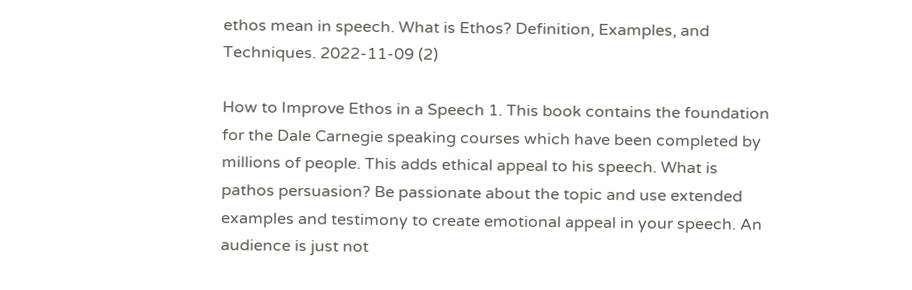ethos mean in speech. What is Ethos? Definition, Examples, and Techniques. 2022-11-09 (2)

How to Improve Ethos in a Speech 1. This book contains the foundation for the Dale Carnegie speaking courses which have been completed by millions of people. This adds ethical appeal to his speech. What is pathos persuasion? Be passionate about the topic and use extended examples and testimony to create emotional appeal in your speech. An audience is just not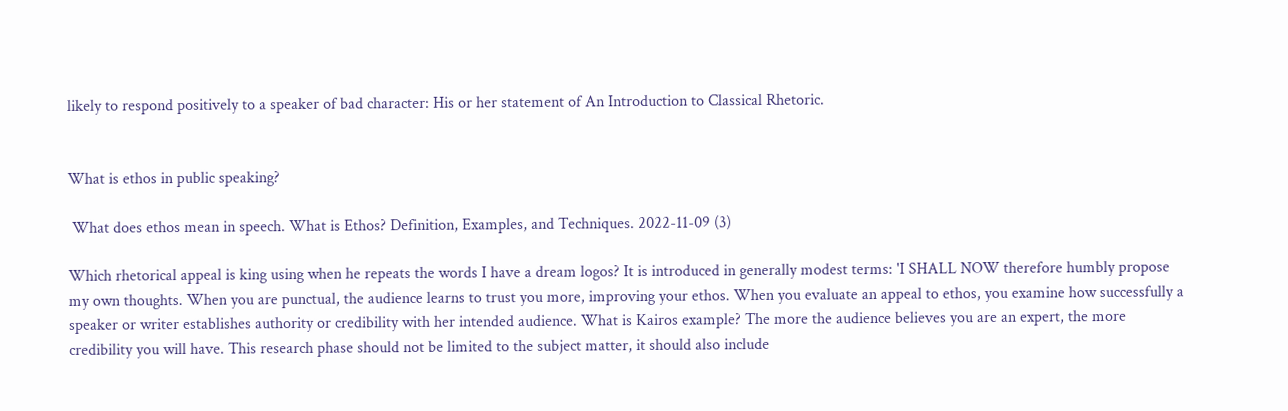likely to respond positively to a speaker of bad character: His or her statement of An Introduction to Classical Rhetoric.


What is ethos in public speaking?

 What does ethos mean in speech. What is Ethos? Definition, Examples, and Techniques. 2022-11-09 (3)

Which rhetorical appeal is king using when he repeats the words I have a dream logos? It is introduced in generally modest terms: 'I SHALL NOW therefore humbly propose my own thoughts. When you are punctual, the audience learns to trust you more, improving your ethos. When you evaluate an appeal to ethos, you examine how successfully a speaker or writer establishes authority or credibility with her intended audience. What is Kairos example? The more the audience believes you are an expert, the more credibility you will have. This research phase should not be limited to the subject matter, it should also include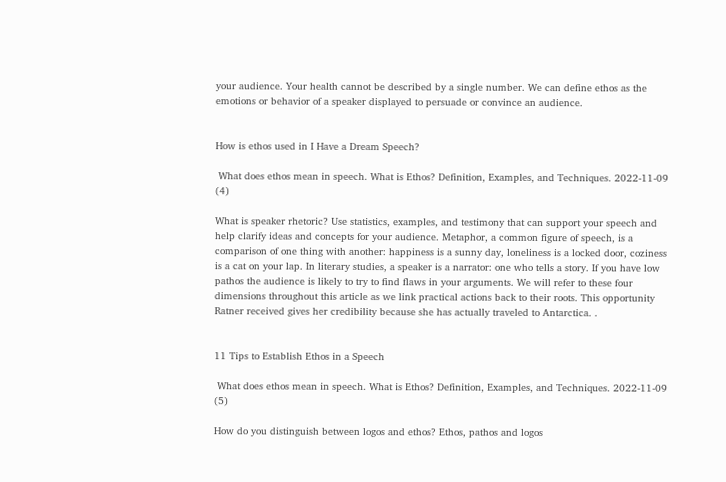your audience. Your health cannot be described by a single number. We can define ethos as the emotions or behavior of a speaker displayed to persuade or convince an audience.


How is ethos used in I Have a Dream Speech?

 What does ethos mean in speech. What is Ethos? Definition, Examples, and Techniques. 2022-11-09 (4)

What is speaker rhetoric? Use statistics, examples, and testimony that can support your speech and help clarify ideas and concepts for your audience. Metaphor, a common figure of speech, is a comparison of one thing with another: happiness is a sunny day, loneliness is a locked door, coziness is a cat on your lap. In literary studies, a speaker is a narrator: one who tells a story. If you have low pathos the audience is likely to try to find flaws in your arguments. We will refer to these four dimensions throughout this article as we link practical actions back to their roots. This opportunity Ratner received gives her credibility because she has actually traveled to Antarctica. .


11 Tips to Establish Ethos in a Speech

 What does ethos mean in speech. What is Ethos? Definition, Examples, and Techniques. 2022-11-09 (5)

How do you distinguish between logos and ethos? Ethos, pathos and logos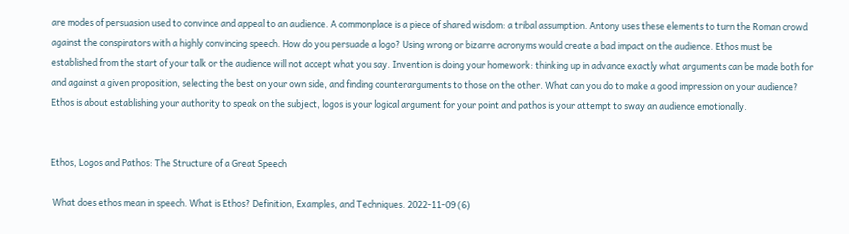are modes of persuasion used to convince and appeal to an audience. A commonplace is a piece of shared wisdom: a tribal assumption. Antony uses these elements to turn the Roman crowd against the conspirators with a highly convincing speech. How do you persuade a logo? Using wrong or bizarre acronyms would create a bad impact on the audience. Ethos must be established from the start of your talk or the audience will not accept what you say. Invention is doing your homework: thinking up in advance exactly what arguments can be made both for and against a given proposition, selecting the best on your own side, and finding counterarguments to those on the other. What can you do to make a good impression on your audience? Ethos is about establishing your authority to speak on the subject, logos is your logical argument for your point and pathos is your attempt to sway an audience emotionally.


Ethos, Logos and Pathos: The Structure of a Great Speech

 What does ethos mean in speech. What is Ethos? Definition, Examples, and Techniques. 2022-11-09 (6)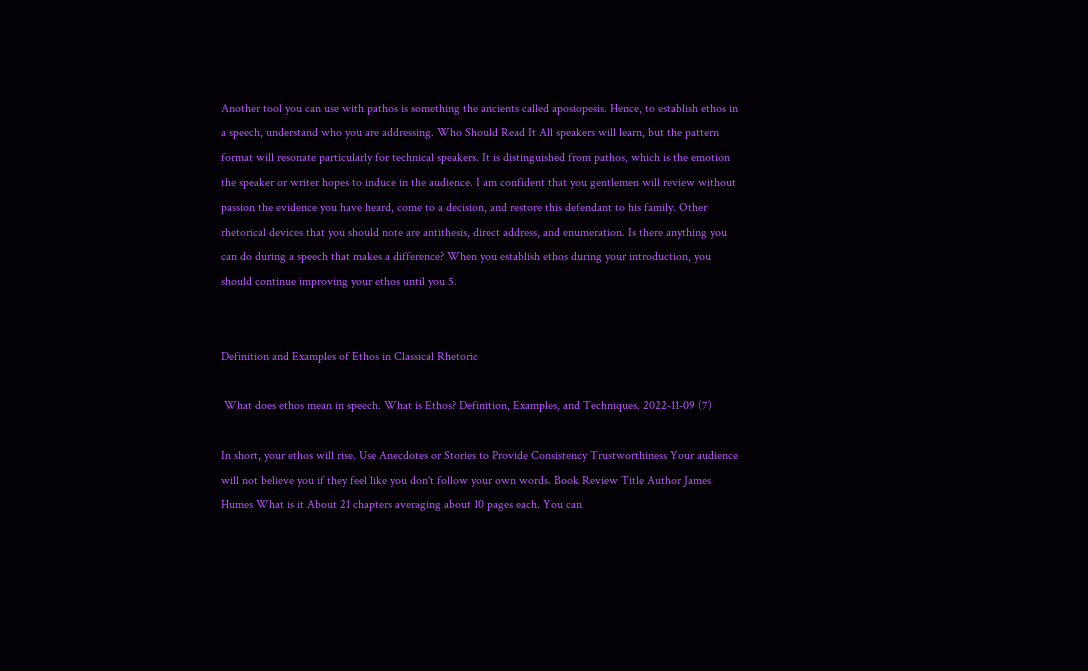Another tool you can use with pathos is something the ancients called aposiopesis. Hence, to establish ethos in a speech, understand who you are addressing. Who Should Read It All speakers will learn, but the pattern format will resonate particularly for technical speakers. It is distinguished from pathos, which is the emotion the speaker or writer hopes to induce in the audience. I am confident that you gentlemen will review without passion the evidence you have heard, come to a decision, and restore this defendant to his family. Other rhetorical devices that you should note are antithesis, direct address, and enumeration. Is there anything you can do during a speech that makes a difference? When you establish ethos during your introduction, you should continue improving your ethos until you 5.


Definition and Examples of Ethos in Classical Rhetoric

 What does ethos mean in speech. What is Ethos? Definition, Examples, and Techniques. 2022-11-09 (7)

In short, your ethos will rise. Use Anecdotes or Stories to Provide Consistency Trustworthiness Your audience will not believe you if they feel like you don't follow your own words. Book Review Title Author James Humes What is it About 21 chapters averaging about 10 pages each. You can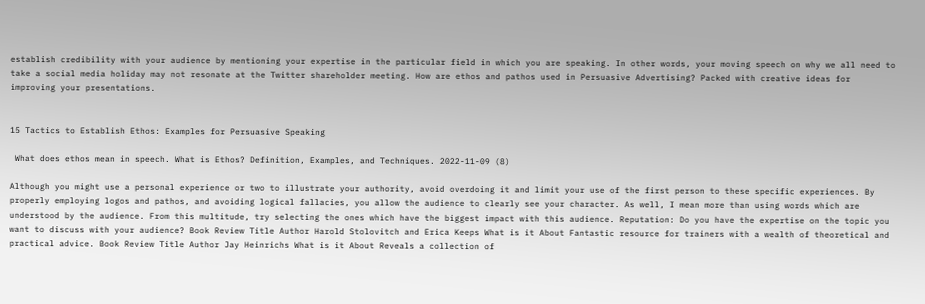establish credibility with your audience by mentioning your expertise in the particular field in which you are speaking. In other words, your moving speech on why we all need to take a social media holiday may not resonate at the Twitter shareholder meeting. How are ethos and pathos used in Persuasive Advertising? Packed with creative ideas for improving your presentations.


15 Tactics to Establish Ethos: Examples for Persuasive Speaking

 What does ethos mean in speech. What is Ethos? Definition, Examples, and Techniques. 2022-11-09 (8)

Although you might use a personal experience or two to illustrate your authority, avoid overdoing it and limit your use of the first person to these specific experiences. By properly employing logos and pathos, and avoiding logical fallacies, you allow the audience to clearly see your character. As well, I mean more than using words which are understood by the audience. From this multitude, try selecting the ones which have the biggest impact with this audience. Reputation: Do you have the expertise on the topic you want to discuss with your audience? Book Review Title Author Harold Stolovitch and Erica Keeps What is it About Fantastic resource for trainers with a wealth of theoretical and practical advice. Book Review Title Author Jay Heinrichs What is it About Reveals a collection of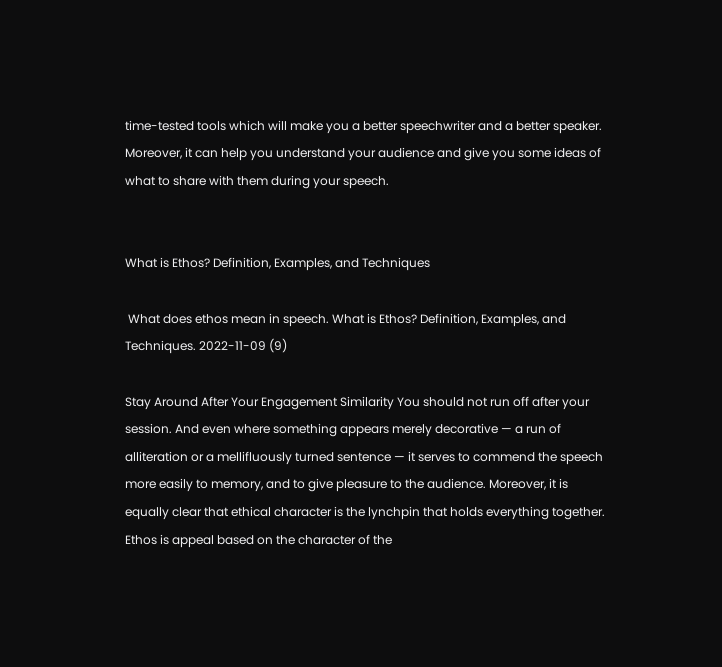time-tested tools which will make you a better speechwriter and a better speaker. Moreover, it can help you understand your audience and give you some ideas of what to share with them during your speech.


What is Ethos? Definition, Examples, and Techniques

 What does ethos mean in speech. What is Ethos? Definition, Examples, and Techniques. 2022-11-09 (9)

Stay Around After Your Engagement Similarity You should not run off after your session. And even where something appears merely decorative — a run of alliteration or a mellifluously turned sentence — it serves to commend the speech more easily to memory, and to give pleasure to the audience. Moreover, it is equally clear that ethical character is the lynchpin that holds everything together. Ethos is appeal based on the character of the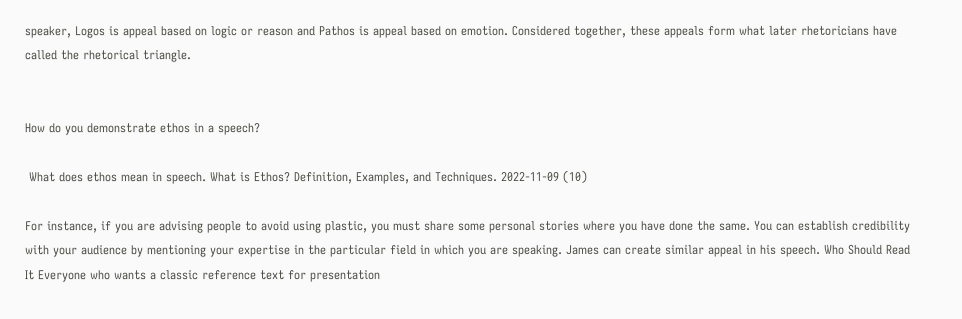speaker, Logos is appeal based on logic or reason and Pathos is appeal based on emotion. Considered together, these appeals form what later rhetoricians have called the rhetorical triangle.


How do you demonstrate ethos in a speech?

 What does ethos mean in speech. What is Ethos? Definition, Examples, and Techniques. 2022-11-09 (10)

For instance, if you are advising people to avoid using plastic, you must share some personal stories where you have done the same. You can establish credibility with your audience by mentioning your expertise in the particular field in which you are speaking. James can create similar appeal in his speech. Who Should Read It Everyone who wants a classic reference text for presentation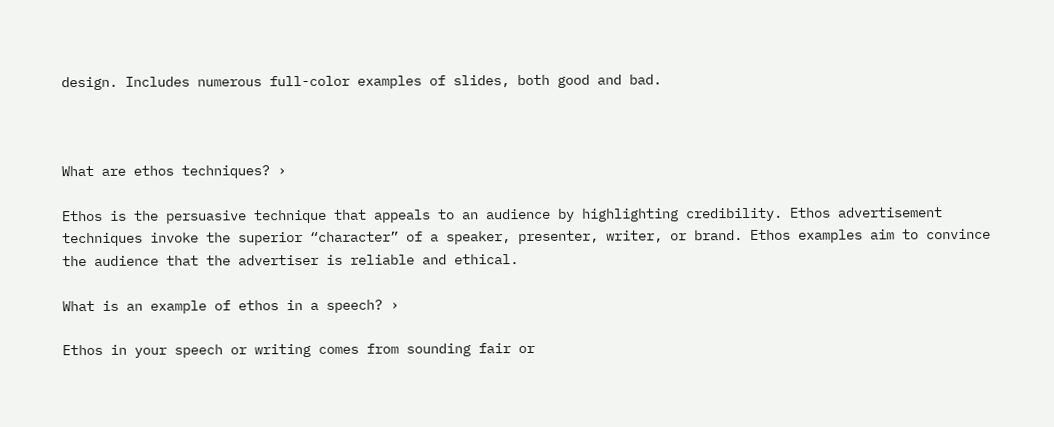design. Includes numerous full-color examples of slides, both good and bad.



What are ethos techniques? ›

Ethos is the persuasive technique that appeals to an audience by highlighting credibility. Ethos advertisement techniques invoke the superior “character” of a speaker, presenter, writer, or brand. Ethos examples aim to convince the audience that the advertiser is reliable and ethical.

What is an example of ethos in a speech? ›

Ethos in your speech or writing comes from sounding fair or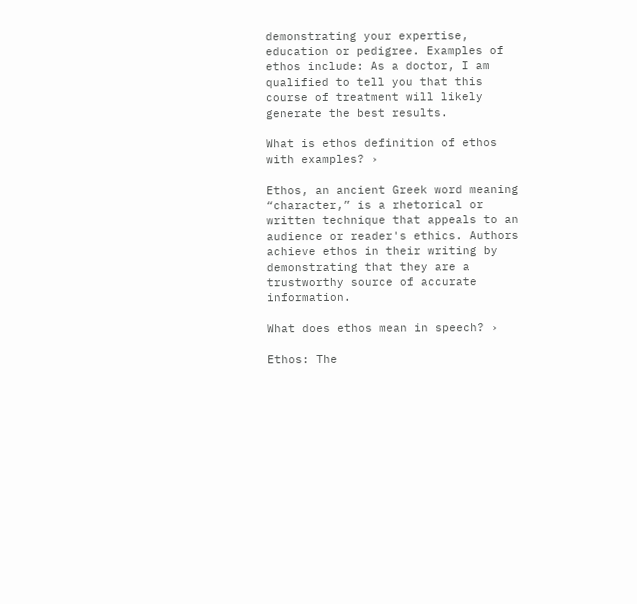demonstrating your expertise, education or pedigree. Examples of ethos include: As a doctor, I am qualified to tell you that this course of treatment will likely generate the best results.

What is ethos definition of ethos with examples? ›

Ethos, an ancient Greek word meaning “character,” is a rhetorical or written technique that appeals to an audience or reader's ethics. Authors achieve ethos in their writing by demonstrating that they are a trustworthy source of accurate information.

What does ethos mean in speech? ›

Ethos: The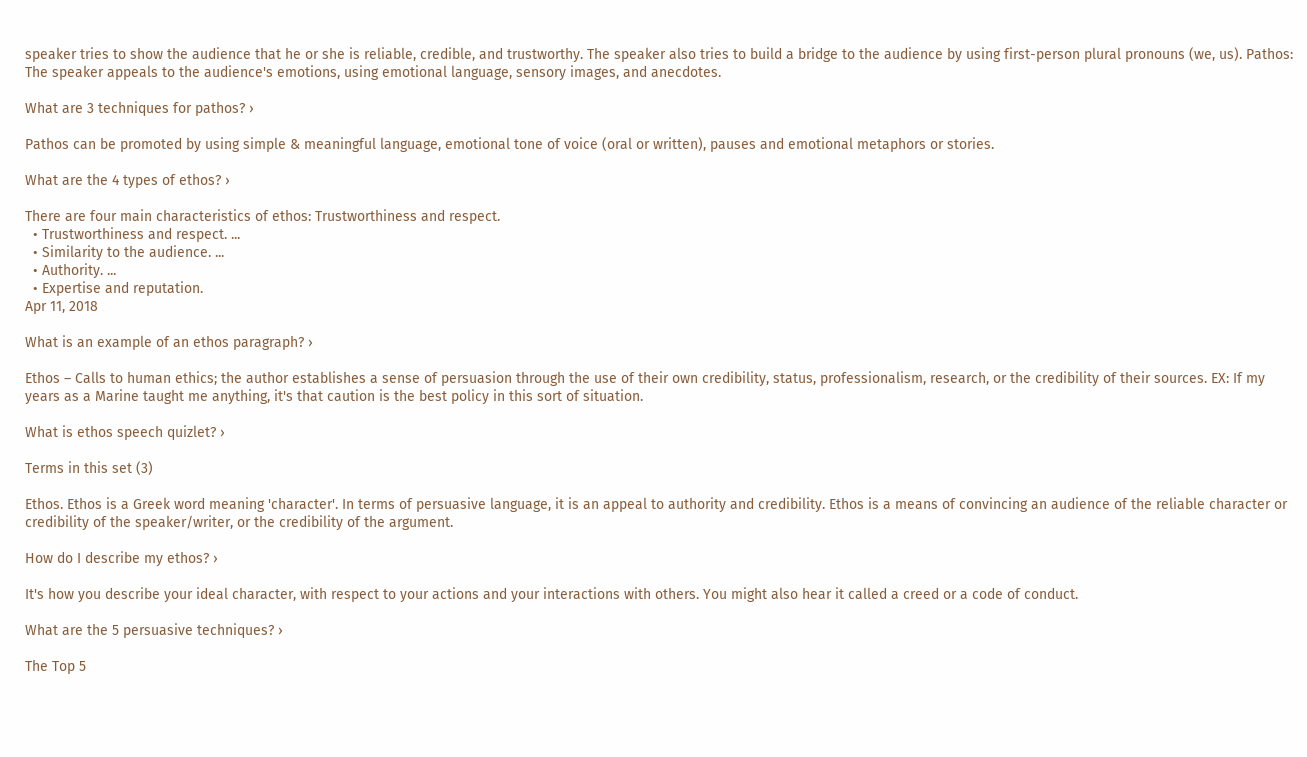speaker tries to show the audience that he or she is reliable, credible, and trustworthy. The speaker also tries to build a bridge to the audience by using first-person plural pronouns (we, us). Pathos: The speaker appeals to the audience's emotions, using emotional language, sensory images, and anecdotes.

What are 3 techniques for pathos? ›

Pathos can be promoted by using simple & meaningful language, emotional tone of voice (oral or written), pauses and emotional metaphors or stories.

What are the 4 types of ethos? ›

There are four main characteristics of ethos: Trustworthiness and respect.
  • Trustworthiness and respect. ...
  • Similarity to the audience. ...
  • Authority. ...
  • Expertise and reputation.
Apr 11, 2018

What is an example of an ethos paragraph? ›

Ethos – Calls to human ethics; the author establishes a sense of persuasion through the use of their own credibility, status, professionalism, research, or the credibility of their sources. EX: If my years as a Marine taught me anything, it's that caution is the best policy in this sort of situation.

What is ethos speech quizlet? ›

Terms in this set (3)

Ethos. Ethos is a Greek word meaning 'character'. In terms of persuasive language, it is an appeal to authority and credibility. Ethos is a means of convincing an audience of the reliable character or credibility of the speaker/writer, or the credibility of the argument.

How do I describe my ethos? ›

It's how you describe your ideal character, with respect to your actions and your interactions with others. You might also hear it called a creed or a code of conduct.

What are the 5 persuasive techniques? ›

The Top 5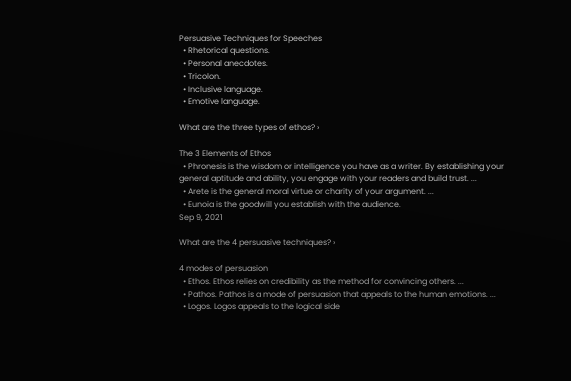Persuasive Techniques for Speeches
  • Rhetorical questions.
  • Personal anecdotes.
  • Tricolon.
  • Inclusive language.
  • Emotive language.

What are the three types of ethos? ›

The 3 Elements of Ethos
  • Phronesis is the wisdom or intelligence you have as a writer. By establishing your general aptitude and ability, you engage with your readers and build trust. ...
  • Arete is the general moral virtue or charity of your argument. ...
  • Eunoia is the goodwill you establish with the audience.
Sep 9, 2021

What are the 4 persuasive techniques? ›

4 modes of persuasion
  • Ethos. Ethos relies on credibility as the method for convincing others. ...
  • Pathos. Pathos is a mode of persuasion that appeals to the human emotions. ...
  • Logos. Logos appeals to the logical side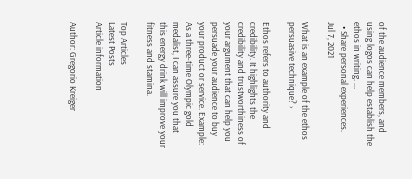of the audience members, and using logos can help establish the ethos in writing. ...
  • Share personal experiences.
Jul 7, 2021

What is an example of the ethos persuasive technique? ›

Ethos refers to authority and credibility. It highlights the credibility and trustworthiness of your argument that can help you persuade your audience to buy your product or service. Example: As a three-time Olympic gold medalist, I can assure you that this energy drink will improve your fitness and stamina.

Top Articles
Latest Posts
Article information

Author: Gregorio Kreiger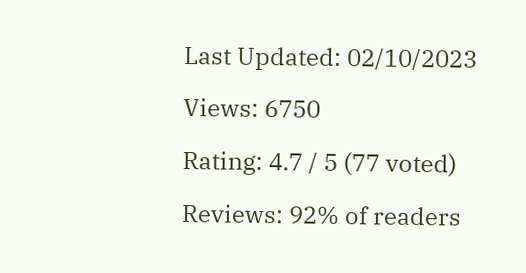Last Updated: 02/10/2023

Views: 6750

Rating: 4.7 / 5 (77 voted)

Reviews: 92% of readers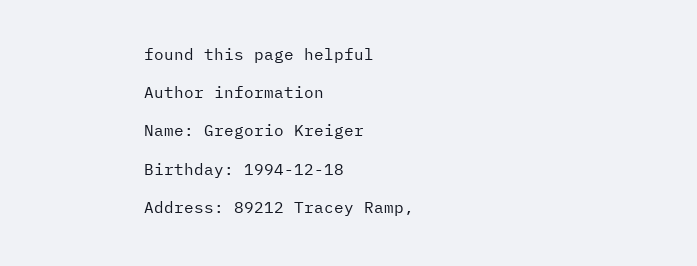found this page helpful

Author information

Name: Gregorio Kreiger

Birthday: 1994-12-18

Address: 89212 Tracey Ramp,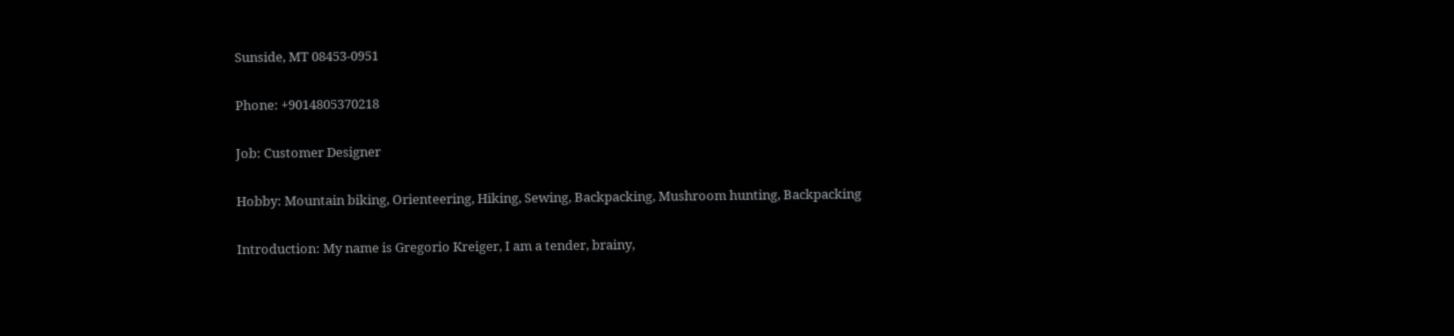Sunside, MT 08453-0951

Phone: +9014805370218

Job: Customer Designer

Hobby: Mountain biking, Orienteering, Hiking, Sewing, Backpacking, Mushroom hunting, Backpacking

Introduction: My name is Gregorio Kreiger, I am a tender, brainy,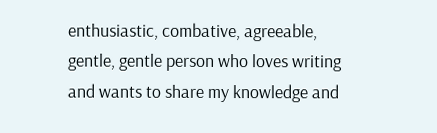enthusiastic, combative, agreeable, gentle, gentle person who loves writing and wants to share my knowledge and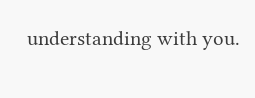understanding with you.